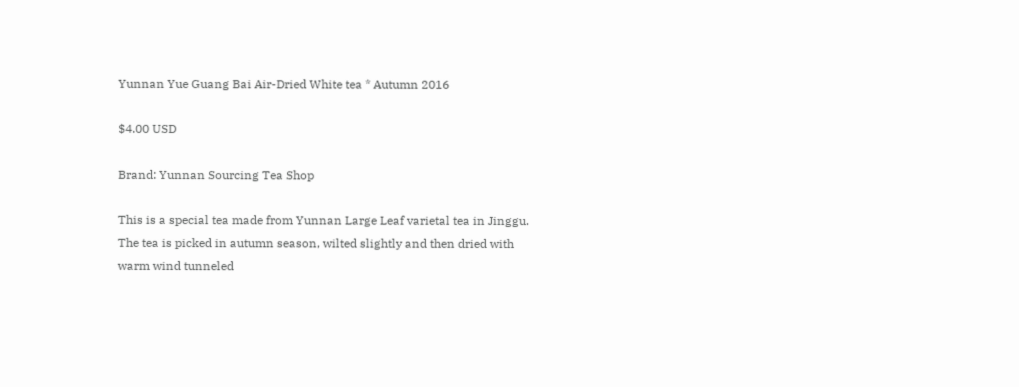Yunnan Yue Guang Bai Air-Dried White tea * Autumn 2016

$4.00 USD

Brand: Yunnan Sourcing Tea Shop

This is a special tea made from Yunnan Large Leaf varietal tea in Jinggu.  The tea is picked in autumn season, wilted slightly and then dried with warm wind tunneled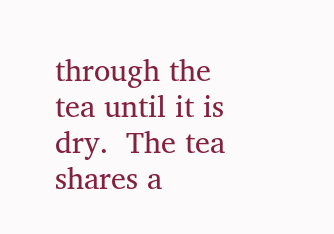through the tea until it is dry.  The tea shares a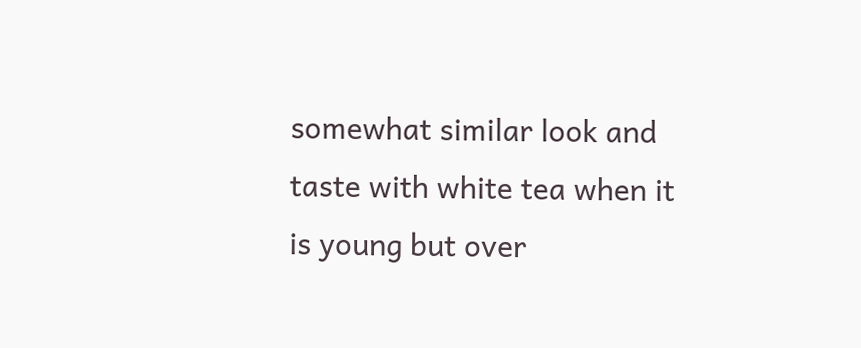somewhat similar look and taste with white tea when it is young but over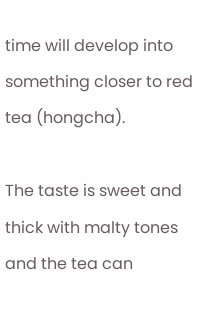time will develop into something closer to red tea (hongcha).

The taste is sweet and thick with malty tones and the tea can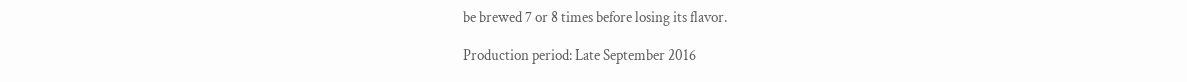be brewed 7 or 8 times before losing its flavor.

Production period: Late September 2016